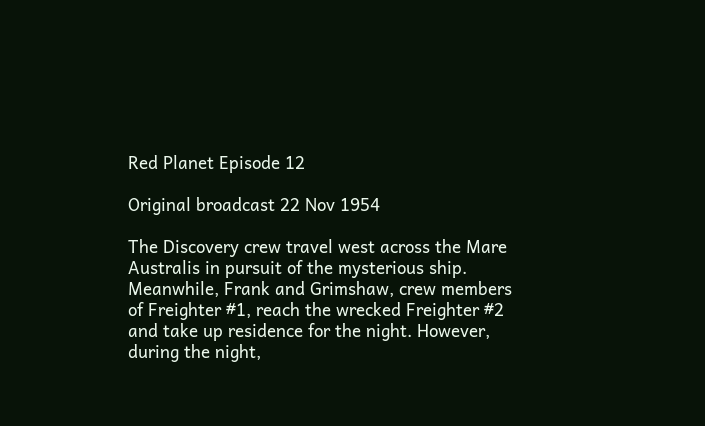Red Planet Episode 12

Original broadcast 22 Nov 1954

The Discovery crew travel west across the Mare Australis in pursuit of the mysterious ship. Meanwhile, Frank and Grimshaw, crew members of Freighter #1, reach the wrecked Freighter #2 and take up residence for the night. However, during the night,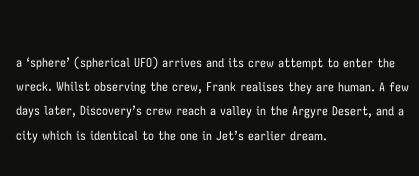a ‘sphere’ (spherical UFO) arrives and its crew attempt to enter the wreck. Whilst observing the crew, Frank realises they are human. A few days later, Discovery’s crew reach a valley in the Argyre Desert, and a city which is identical to the one in Jet’s earlier dream.